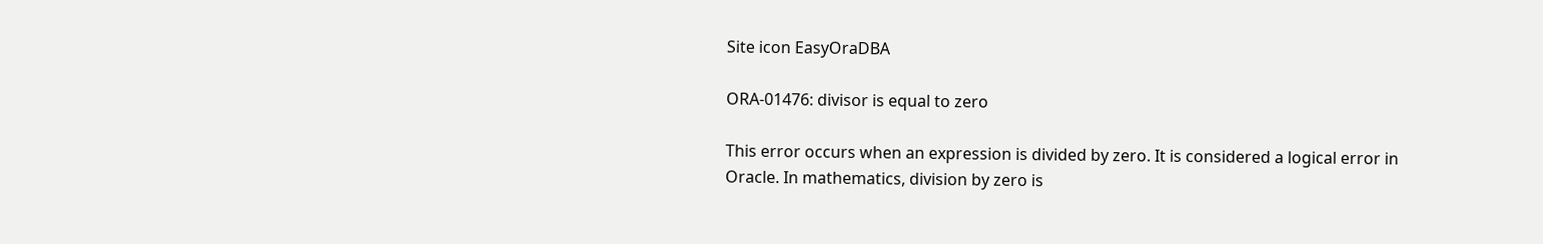Site icon EasyOraDBA

ORA-01476: divisor is equal to zero

This error occurs when an expression is divided by zero. It is considered a logical error in Oracle. In mathematics, division by zero is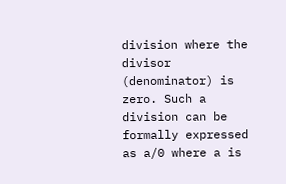division where the divisor (denominator) is zero. Such a division can be formally expressed as a/0 where a is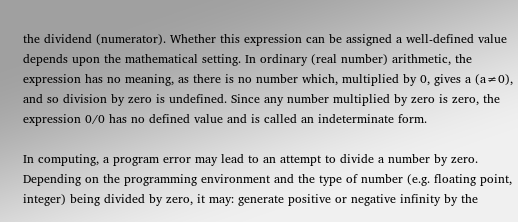the dividend (numerator). Whether this expression can be assigned a well-defined value depends upon the mathematical setting. In ordinary (real number) arithmetic, the expression has no meaning, as there is no number which, multiplied by 0, gives a (a≠0), and so division by zero is undefined. Since any number multiplied by zero is zero, the expression 0/0 has no defined value and is called an indeterminate form.

In computing, a program error may lead to an attempt to divide a number by zero. Depending on the programming environment and the type of number (e.g. floating point, integer) being divided by zero, it may: generate positive or negative infinity by the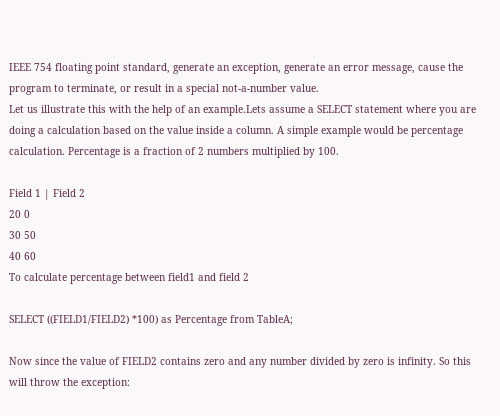IEEE 754 floating point standard, generate an exception, generate an error message, cause the program to terminate, or result in a special not-a-number value.
Let us illustrate this with the help of an example.Lets assume a SELECT statement where you are doing a calculation based on the value inside a column. A simple example would be percentage calculation. Percentage is a fraction of 2 numbers multiplied by 100.

Field 1 | Field 2
20 0
30 50
40 60
To calculate percentage between field1 and field 2

SELECT ((FIELD1/FIELD2) *100) as Percentage from TableA;

Now since the value of FIELD2 contains zero and any number divided by zero is infinity. So this will throw the exception: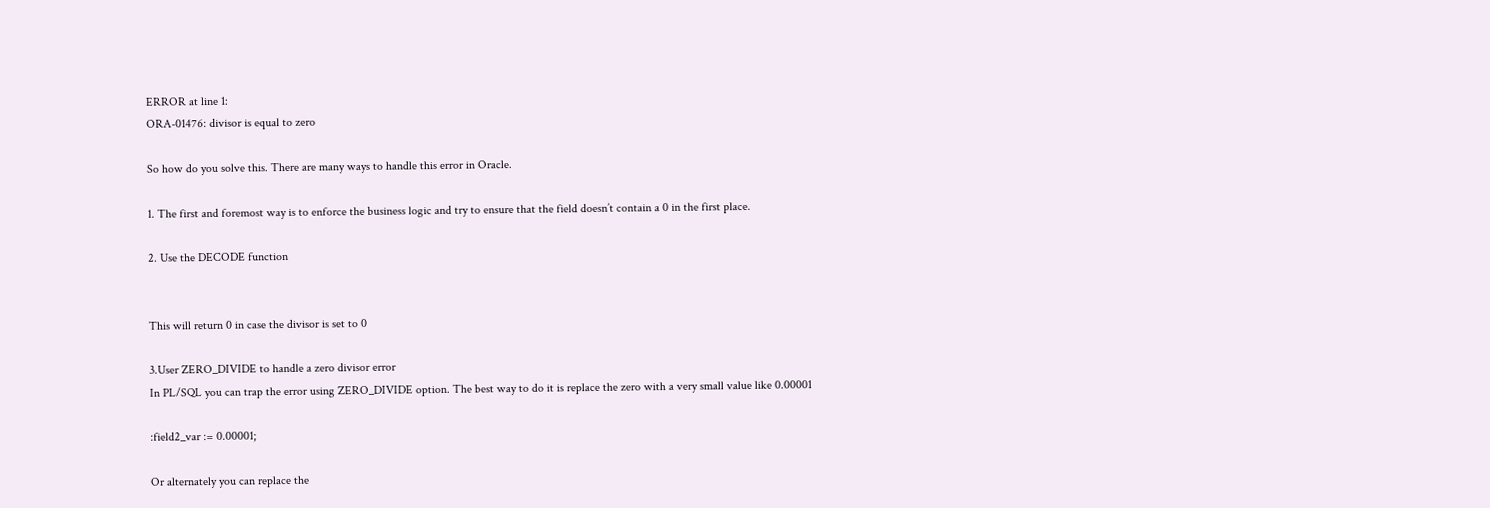ERROR at line 1:
ORA-01476: divisor is equal to zero

So how do you solve this. There are many ways to handle this error in Oracle.

1. The first and foremost way is to enforce the business logic and try to ensure that the field doesn’t contain a 0 in the first place.

2. Use the DECODE function


This will return 0 in case the divisor is set to 0

3.User ZERO_DIVIDE to handle a zero divisor error
In PL/SQL you can trap the error using ZERO_DIVIDE option. The best way to do it is replace the zero with a very small value like 0.00001

:field2_var := 0.00001;

Or alternately you can replace the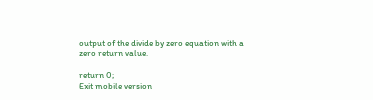output of the divide by zero equation with a zero return value.

return 0;
Exit mobile version